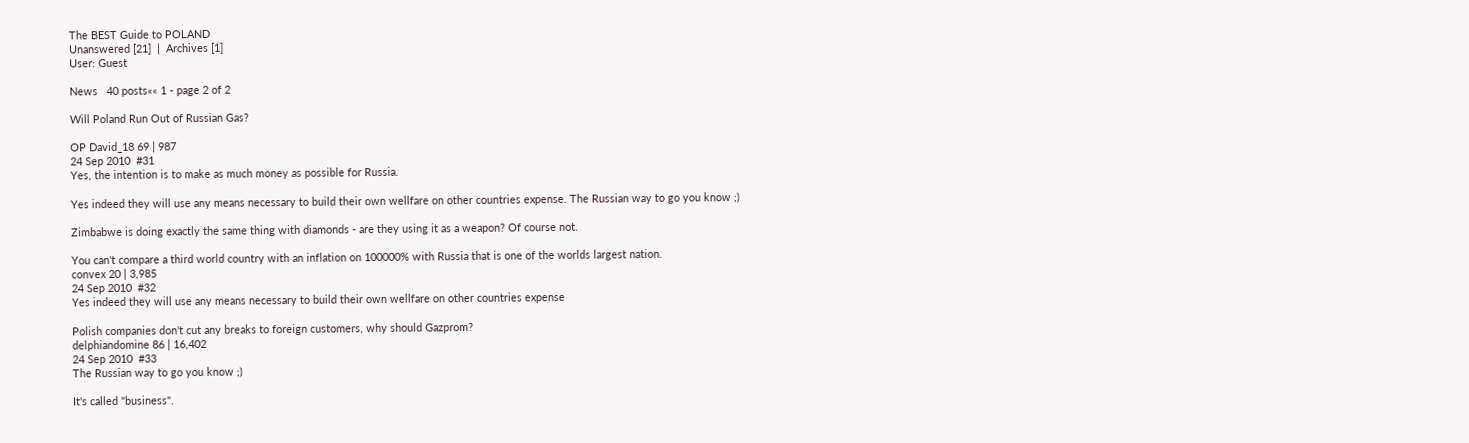The BEST Guide to POLAND
Unanswered [21]  |  Archives [1]
User: Guest

News   40 posts«« 1 - page 2 of 2

Will Poland Run Out of Russian Gas?

OP David_18 69 | 987
24 Sep 2010  #31
Yes, the intention is to make as much money as possible for Russia.

Yes indeed they will use any means necessary to build their own wellfare on other countries expense. The Russian way to go you know ;)

Zimbabwe is doing exactly the same thing with diamonds - are they using it as a weapon? Of course not.

You can't compare a third world country with an inflation on 100000% with Russia that is one of the worlds largest nation.
convex 20 | 3,985
24 Sep 2010  #32
Yes indeed they will use any means necessary to build their own wellfare on other countries expense

Polish companies don't cut any breaks to foreign customers, why should Gazprom?
delphiandomine 86 | 16,402
24 Sep 2010  #33
The Russian way to go you know ;)

It's called "business".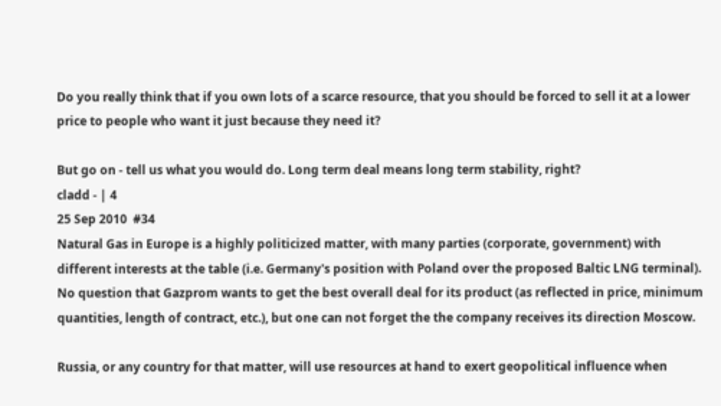Do you really think that if you own lots of a scarce resource, that you should be forced to sell it at a lower price to people who want it just because they need it?

But go on - tell us what you would do. Long term deal means long term stability, right?
cladd - | 4
25 Sep 2010  #34
Natural Gas in Europe is a highly politicized matter, with many parties (corporate, government) with different interests at the table (i.e. Germany's position with Poland over the proposed Baltic LNG terminal). No question that Gazprom wants to get the best overall deal for its product (as reflected in price, minimum quantities, length of contract, etc.), but one can not forget the the company receives its direction Moscow.

Russia, or any country for that matter, will use resources at hand to exert geopolitical influence when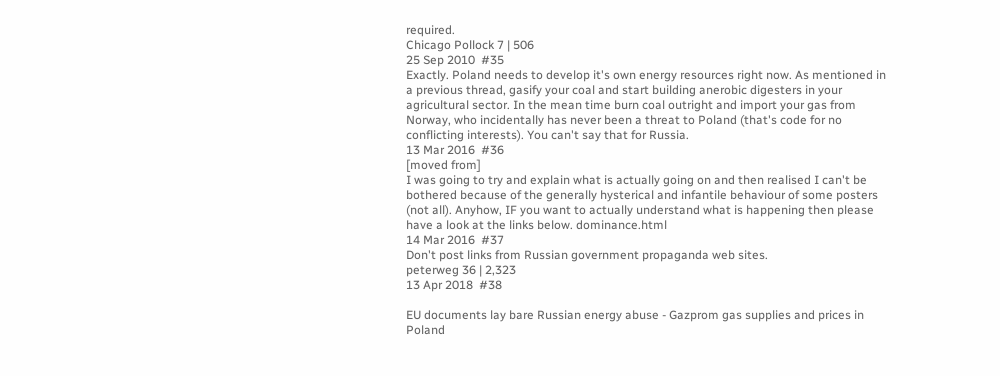required.
Chicago Pollock 7 | 506
25 Sep 2010  #35
Exactly. Poland needs to develop it's own energy resources right now. As mentioned in a previous thread, gasify your coal and start building anerobic digesters in your agricultural sector. In the mean time burn coal outright and import your gas from Norway, who incidentally has never been a threat to Poland (that's code for no conflicting interests). You can't say that for Russia.
13 Mar 2016  #36
[moved from]
I was going to try and explain what is actually going on and then realised I can't be bothered because of the generally hysterical and infantile behaviour of some posters (not all). Anyhow, IF you want to actually understand what is happening then please have a look at the links below. dominance.html
14 Mar 2016  #37
Don't post links from Russian government propaganda web sites.
peterweg 36 | 2,323
13 Apr 2018  #38

EU documents lay bare Russian energy abuse - Gazprom gas supplies and prices in Poland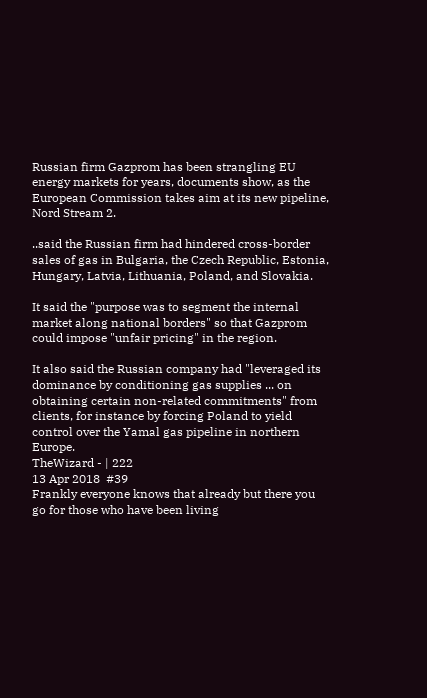Russian firm Gazprom has been strangling EU energy markets for years, documents show, as the European Commission takes aim at its new pipeline, Nord Stream 2.

..said the Russian firm had hindered cross-border sales of gas in Bulgaria, the Czech Republic, Estonia, Hungary, Latvia, Lithuania, Poland, and Slovakia.

It said the "purpose was to segment the internal market along national borders" so that Gazprom could impose "unfair pricing" in the region.

It also said the Russian company had "leveraged its dominance by conditioning gas supplies ... on obtaining certain non-related commitments" from clients, for instance by forcing Poland to yield control over the Yamal gas pipeline in northern Europe.
TheWizard - | 222
13 Apr 2018  #39
Frankly everyone knows that already but there you go for those who have been living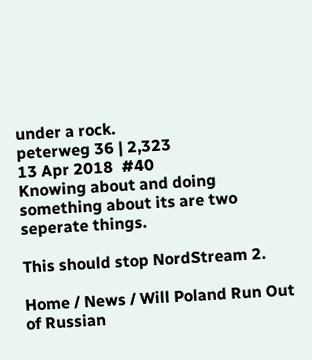under a rock.
peterweg 36 | 2,323
13 Apr 2018  #40
Knowing about and doing something about its are two seperate things.

This should stop NordStream 2.

Home / News / Will Poland Run Out of Russian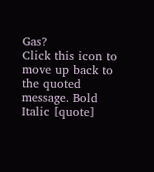Gas?
Click this icon to move up back to the quoted message. Bold Italic [quote]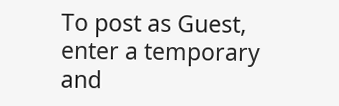To post as Guest, enter a temporary and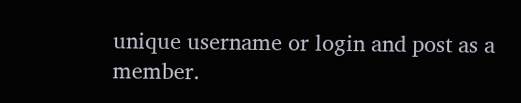unique username or login and post as a member.